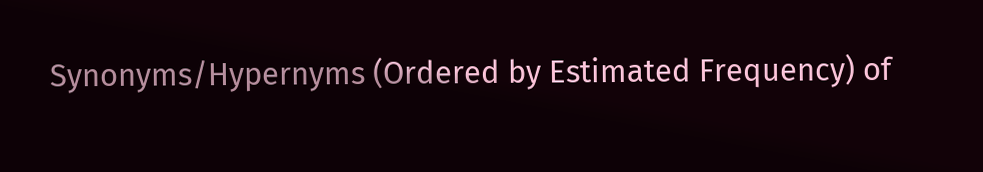Synonyms/Hypernyms (Ordered by Estimated Frequency) of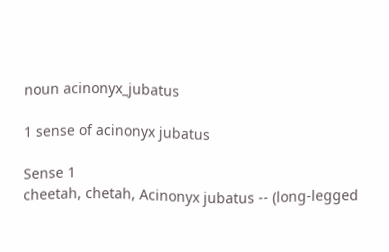noun acinonyx_jubatus

1 sense of acinonyx jubatus

Sense 1
cheetah, chetah, Acinonyx jubatus -- (long-legged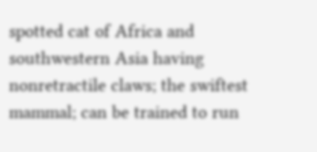spotted cat of Africa and southwestern Asia having nonretractile claws; the swiftest mammal; can be trained to run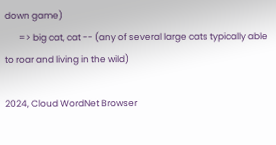down game)
       => big cat, cat -- (any of several large cats typically able to roar and living in the wild)

2024, Cloud WordNet Browser